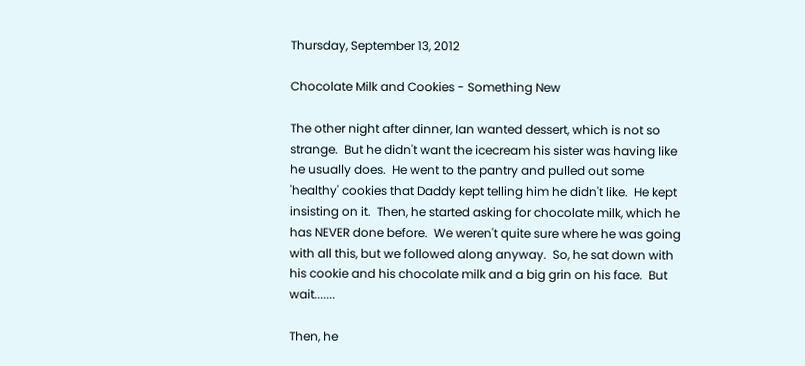Thursday, September 13, 2012

Chocolate Milk and Cookies - Something New

The other night after dinner, Ian wanted dessert, which is not so strange.  But he didn't want the icecream his sister was having like he usually does.  He went to the pantry and pulled out some 'healthy' cookies that Daddy kept telling him he didn't like.  He kept insisting on it.  Then, he started asking for chocolate milk, which he has NEVER done before.  We weren't quite sure where he was going with all this, but we followed along anyway.  So, he sat down with his cookie and his chocolate milk and a big grin on his face.  But wait.......

Then, he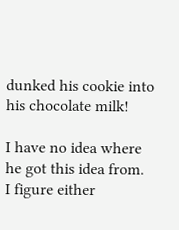dunked his cookie into his chocolate milk!

I have no idea where he got this idea from.  I figure either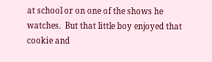at school or on one of the shows he watches.  But that little boy enjoyed that cookie and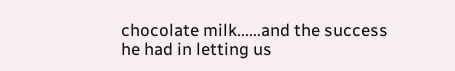chocolate milk......and the success he had in letting us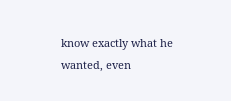know exactly what he wanted, even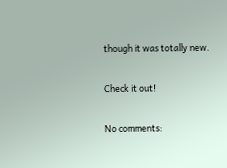though it was totally new.

Check it out!

No comments: